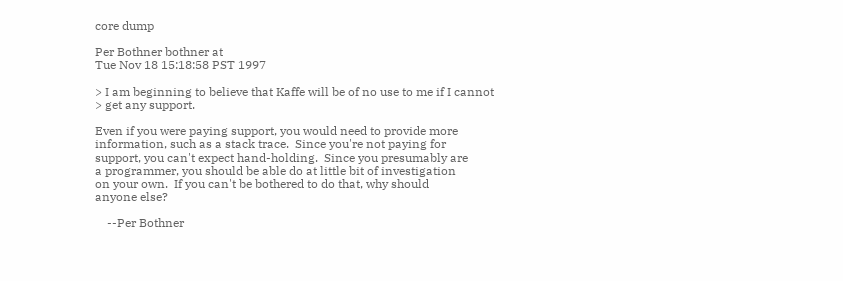core dump

Per Bothner bothner at
Tue Nov 18 15:18:58 PST 1997

> I am beginning to believe that Kaffe will be of no use to me if I cannot
> get any support.

Even if you were paying support, you would need to provide more
information, such as a stack trace.  Since you're not paying for
support, you can't expect hand-holding.  Since you presumably are
a programmer, you should be able do at little bit of investigation
on your own.  If you can't be bothered to do that, why should
anyone else?

    --Per Bothner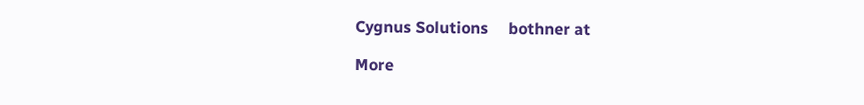Cygnus Solutions     bothner at

More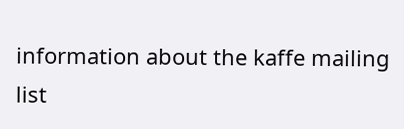information about the kaffe mailing list